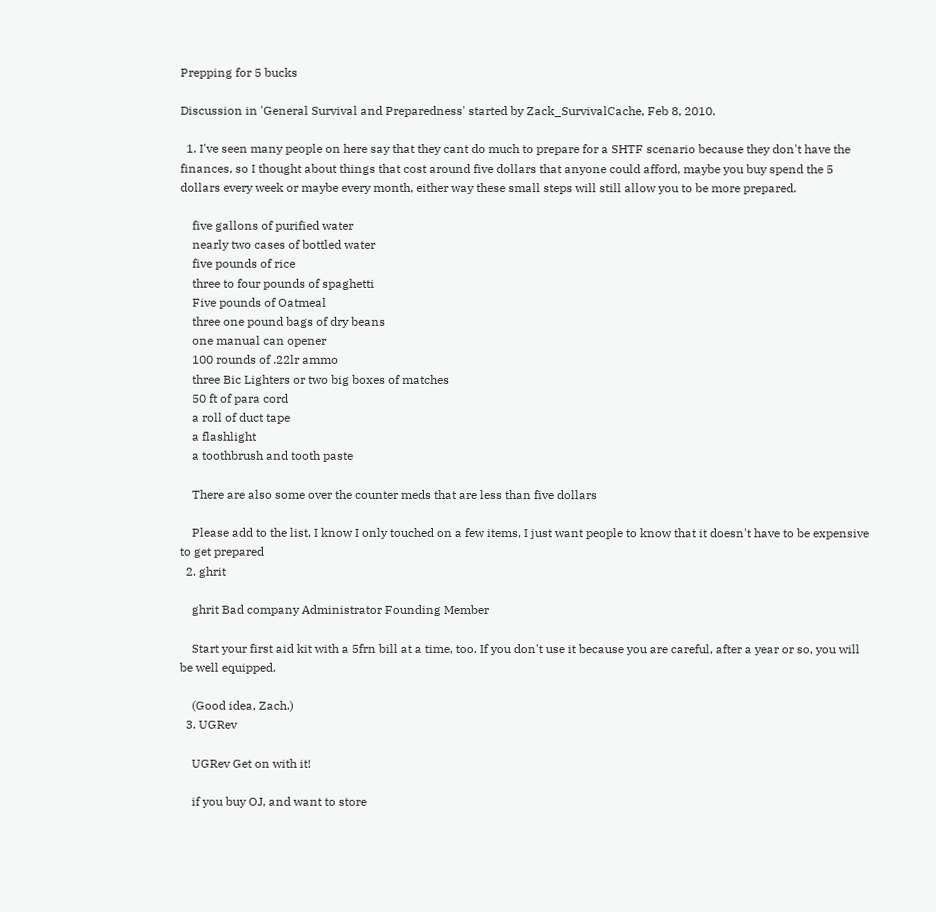Prepping for 5 bucks

Discussion in 'General Survival and Preparedness' started by Zack_SurvivalCache, Feb 8, 2010.

  1. I've seen many people on here say that they cant do much to prepare for a SHTF scenario because they don't have the finances, so I thought about things that cost around five dollars that anyone could afford, maybe you buy spend the 5 dollars every week or maybe every month, either way these small steps will still allow you to be more prepared.

    five gallons of purified water
    nearly two cases of bottled water
    five pounds of rice
    three to four pounds of spaghetti
    Five pounds of Oatmeal
    three one pound bags of dry beans
    one manual can opener
    100 rounds of .22lr ammo
    three Bic Lighters or two big boxes of matches
    50 ft of para cord
    a roll of duct tape
    a flashlight
    a toothbrush and tooth paste

    There are also some over the counter meds that are less than five dollars

    Please add to the list, I know I only touched on a few items, I just want people to know that it doesn't have to be expensive to get prepared
  2. ghrit

    ghrit Bad company Administrator Founding Member

    Start your first aid kit with a 5frn bill at a time, too. If you don't use it because you are careful, after a year or so, you will be well equipped.

    (Good idea, Zach.)
  3. UGRev

    UGRev Get on with it!

    if you buy OJ, and want to store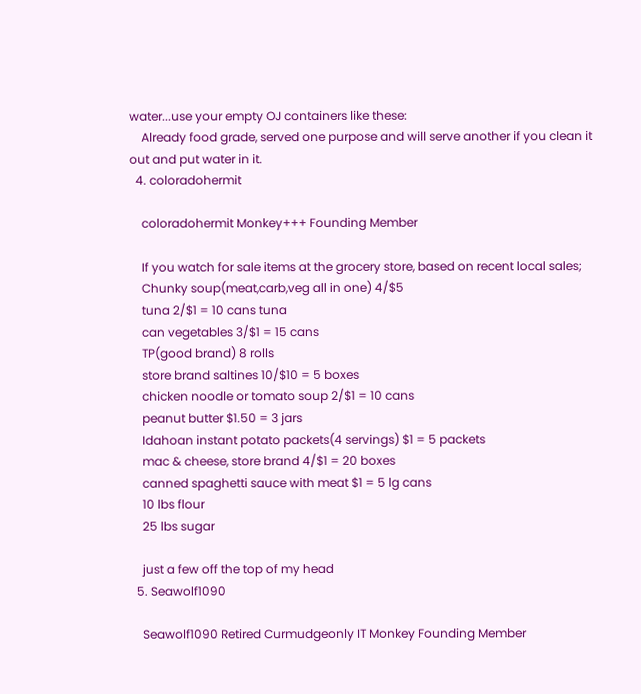water...use your empty OJ containers like these:
    Already food grade, served one purpose and will serve another if you clean it out and put water in it.
  4. coloradohermit

    coloradohermit Monkey+++ Founding Member

    If you watch for sale items at the grocery store, based on recent local sales;
    Chunky soup(meat,carb,veg all in one) 4/$5
    tuna 2/$1 = 10 cans tuna
    can vegetables 3/$1 = 15 cans
    TP(good brand) 8 rolls
    store brand saltines 10/$10 = 5 boxes
    chicken noodle or tomato soup 2/$1 = 10 cans
    peanut butter $1.50 = 3 jars
    Idahoan instant potato packets(4 servings) $1 = 5 packets
    mac & cheese, store brand 4/$1 = 20 boxes
    canned spaghetti sauce with meat $1 = 5 lg cans
    10 lbs flour
    25 lbs sugar

    just a few off the top of my head
  5. Seawolf1090

    Seawolf1090 Retired Curmudgeonly IT Monkey Founding Member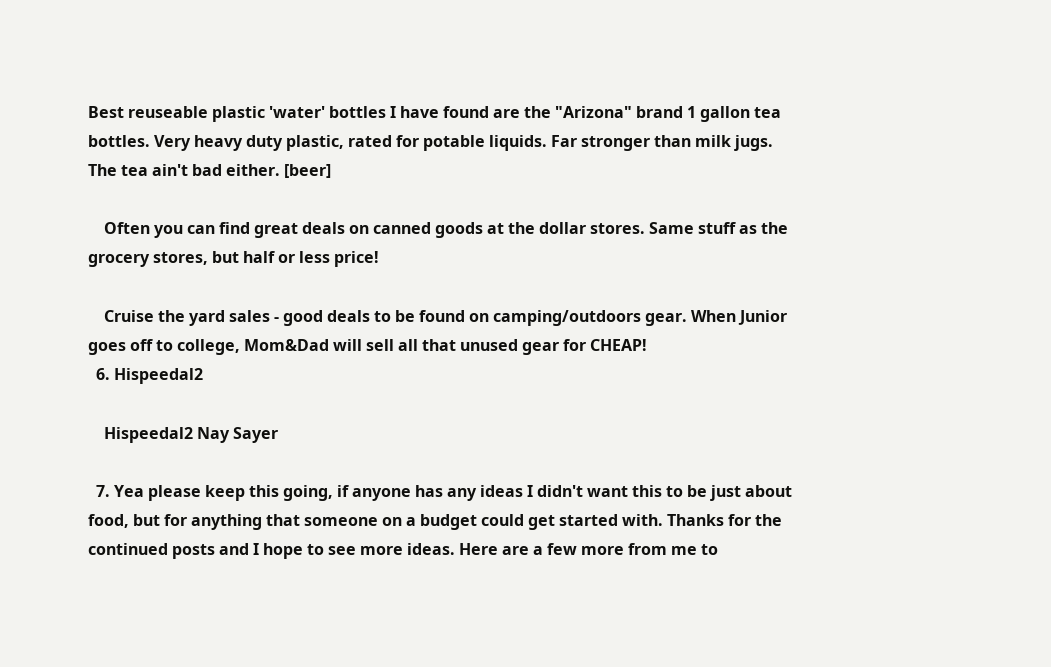Best reuseable plastic 'water' bottles I have found are the "Arizona" brand 1 gallon tea bottles. Very heavy duty plastic, rated for potable liquids. Far stronger than milk jugs. The tea ain't bad either. [beer]

    Often you can find great deals on canned goods at the dollar stores. Same stuff as the grocery stores, but half or less price!

    Cruise the yard sales - good deals to be found on camping/outdoors gear. When Junior goes off to college, Mom&Dad will sell all that unused gear for CHEAP!
  6. Hispeedal2

    Hispeedal2 Nay Sayer

  7. Yea please keep this going, if anyone has any ideas I didn't want this to be just about food, but for anything that someone on a budget could get started with. Thanks for the continued posts and I hope to see more ideas. Here are a few more from me to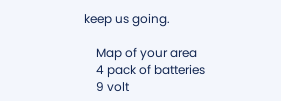keep us going.

    Map of your area
    4 pack of batteries
    9 volt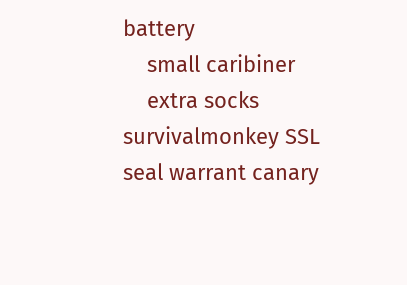battery
    small caribiner
    extra socks
survivalmonkey SSL seal warrant canary